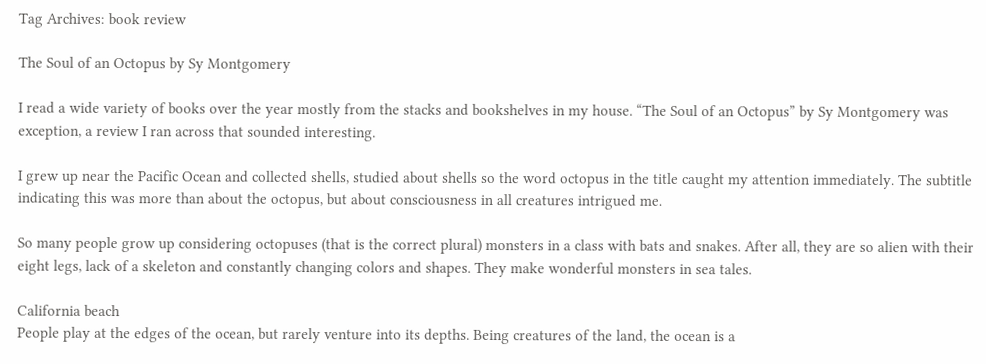Tag Archives: book review

The Soul of an Octopus by Sy Montgomery

I read a wide variety of books over the year mostly from the stacks and bookshelves in my house. “The Soul of an Octopus” by Sy Montgomery was exception, a review I ran across that sounded interesting.

I grew up near the Pacific Ocean and collected shells, studied about shells so the word octopus in the title caught my attention immediately. The subtitle indicating this was more than about the octopus, but about consciousness in all creatures intrigued me.

So many people grow up considering octopuses (that is the correct plural) monsters in a class with bats and snakes. After all, they are so alien with their eight legs, lack of a skeleton and constantly changing colors and shapes. They make wonderful monsters in sea tales.

California beach
People play at the edges of the ocean, but rarely venture into its depths. Being creatures of the land, the ocean is a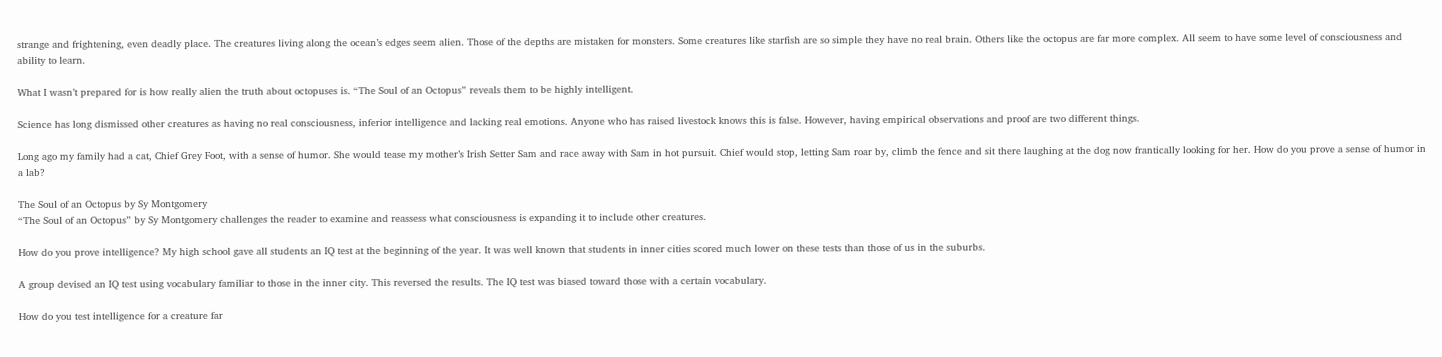strange and frightening, even deadly place. The creatures living along the ocean’s edges seem alien. Those of the depths are mistaken for monsters. Some creatures like starfish are so simple they have no real brain. Others like the octopus are far more complex. All seem to have some level of consciousness and ability to learn.

What I wasn’t prepared for is how really alien the truth about octopuses is. “The Soul of an Octopus” reveals them to be highly intelligent.

Science has long dismissed other creatures as having no real consciousness, inferior intelligence and lacking real emotions. Anyone who has raised livestock knows this is false. However, having empirical observations and proof are two different things.

Long ago my family had a cat, Chief Grey Foot, with a sense of humor. She would tease my mother’s Irish Setter Sam and race away with Sam in hot pursuit. Chief would stop, letting Sam roar by, climb the fence and sit there laughing at the dog now frantically looking for her. How do you prove a sense of humor in a lab?

The Soul of an Octopus by Sy Montgomery
“The Soul of an Octopus” by Sy Montgomery challenges the reader to examine and reassess what consciousness is expanding it to include other creatures.

How do you prove intelligence? My high school gave all students an IQ test at the beginning of the year. It was well known that students in inner cities scored much lower on these tests than those of us in the suburbs.

A group devised an IQ test using vocabulary familiar to those in the inner city. This reversed the results. The IQ test was biased toward those with a certain vocabulary.

How do you test intelligence for a creature far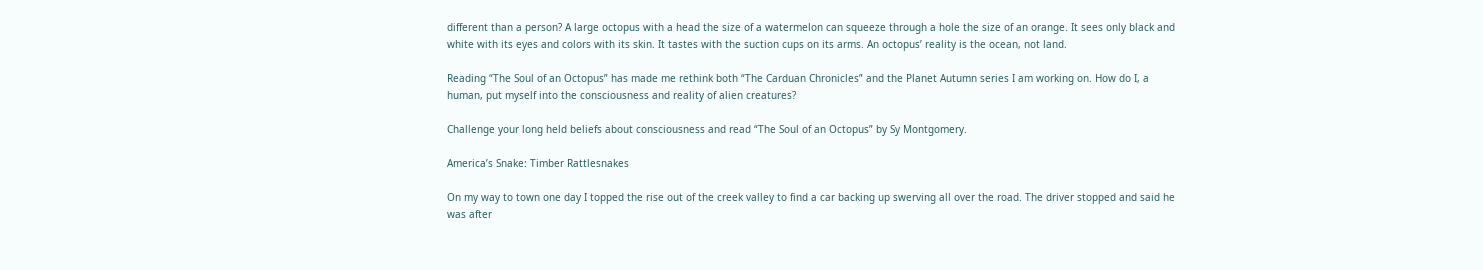different than a person? A large octopus with a head the size of a watermelon can squeeze through a hole the size of an orange. It sees only black and white with its eyes and colors with its skin. It tastes with the suction cups on its arms. An octopus’ reality is the ocean, not land.

Reading “The Soul of an Octopus” has made me rethink both “The Carduan Chronicles” and the Planet Autumn series I am working on. How do I, a human, put myself into the consciousness and reality of alien creatures?

Challenge your long held beliefs about consciousness and read “The Soul of an Octopus” by Sy Montgomery.

America’s Snake: Timber Rattlesnakes

On my way to town one day I topped the rise out of the creek valley to find a car backing up swerving all over the road. The driver stopped and said he was after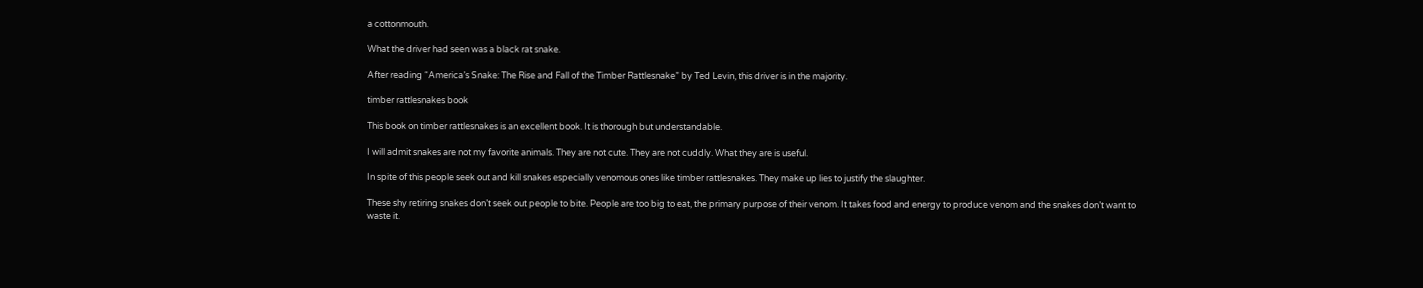a cottonmouth.

What the driver had seen was a black rat snake.

After reading “America’s Snake: The Rise and Fall of the Timber Rattlesnake” by Ted Levin, this driver is in the majority.

timber rattlesnakes book

This book on timber rattlesnakes is an excellent book. It is thorough but understandable.

I will admit snakes are not my favorite animals. They are not cute. They are not cuddly. What they are is useful.

In spite of this people seek out and kill snakes especially venomous ones like timber rattlesnakes. They make up lies to justify the slaughter.

These shy retiring snakes don’t seek out people to bite. People are too big to eat, the primary purpose of their venom. It takes food and energy to produce venom and the snakes don’t want to waste it.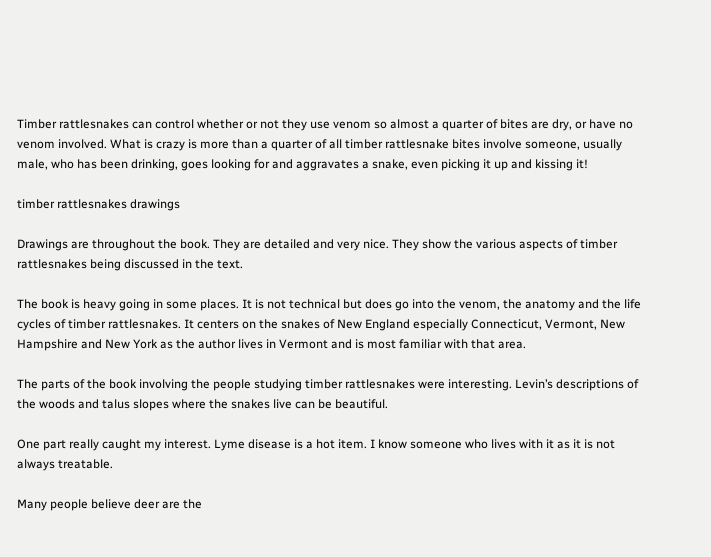Timber rattlesnakes can control whether or not they use venom so almost a quarter of bites are dry, or have no venom involved. What is crazy is more than a quarter of all timber rattlesnake bites involve someone, usually male, who has been drinking, goes looking for and aggravates a snake, even picking it up and kissing it!

timber rattlesnakes drawings

Drawings are throughout the book. They are detailed and very nice. They show the various aspects of timber rattlesnakes being discussed in the text.

The book is heavy going in some places. It is not technical but does go into the venom, the anatomy and the life cycles of timber rattlesnakes. It centers on the snakes of New England especially Connecticut, Vermont, New Hampshire and New York as the author lives in Vermont and is most familiar with that area.

The parts of the book involving the people studying timber rattlesnakes were interesting. Levin’s descriptions of the woods and talus slopes where the snakes live can be beautiful.

One part really caught my interest. Lyme disease is a hot item. I know someone who lives with it as it is not always treatable.

Many people believe deer are the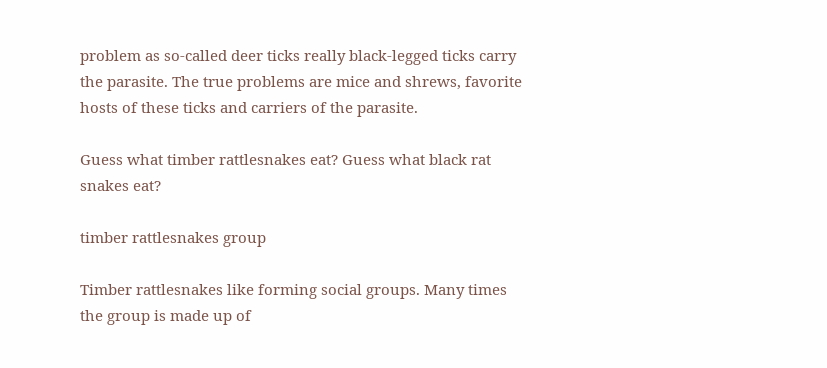problem as so-called deer ticks really black-legged ticks carry the parasite. The true problems are mice and shrews, favorite hosts of these ticks and carriers of the parasite.

Guess what timber rattlesnakes eat? Guess what black rat snakes eat?

timber rattlesnakes group

Timber rattlesnakes like forming social groups. Many times the group is made up of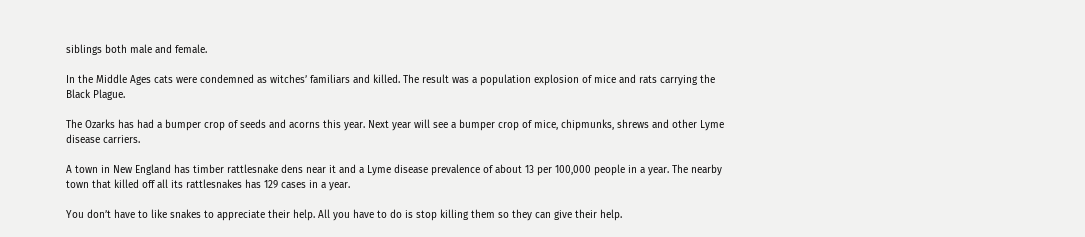siblings both male and female.

In the Middle Ages cats were condemned as witches’ familiars and killed. The result was a population explosion of mice and rats carrying the Black Plague.

The Ozarks has had a bumper crop of seeds and acorns this year. Next year will see a bumper crop of mice, chipmunks, shrews and other Lyme disease carriers.

A town in New England has timber rattlesnake dens near it and a Lyme disease prevalence of about 13 per 100,000 people in a year. The nearby town that killed off all its rattlesnakes has 129 cases in a year.

You don’t have to like snakes to appreciate their help. All you have to do is stop killing them so they can give their help.